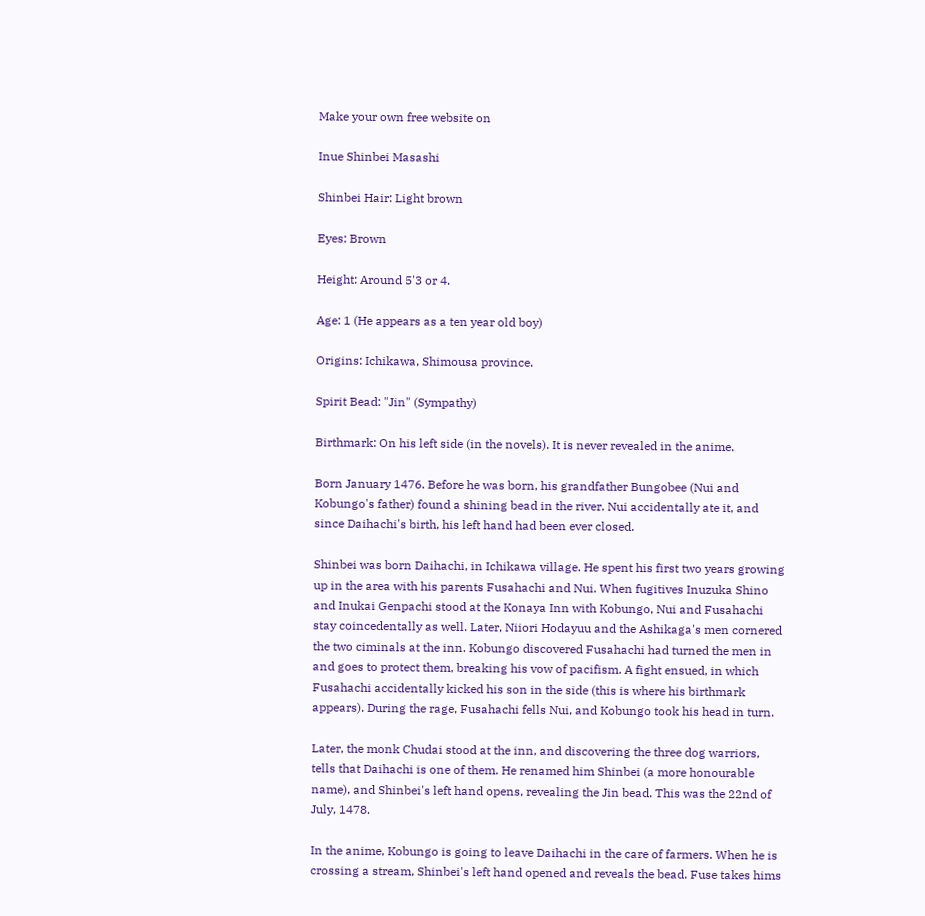Make your own free website on

Inue Shinbei Masashi

Shinbei Hair: Light brown

Eyes: Brown

Height: Around 5'3 or 4.

Age: 1 (He appears as a ten year old boy)

Origins: Ichikawa, Shimousa province.

Spirit Bead: "Jin" (Sympathy)

Birthmark: On his left side (in the novels). It is never revealed in the anime.

Born January 1476. Before he was born, his grandfather Bungobee (Nui and Kobungo's father) found a shining bead in the river. Nui accidentally ate it, and since Daihachi's birth, his left hand had been ever closed.

Shinbei was born Daihachi, in Ichikawa village. He spent his first two years growing up in the area with his parents Fusahachi and Nui. When fugitives Inuzuka Shino and Inukai Genpachi stood at the Konaya Inn with Kobungo, Nui and Fusahachi stay coincedentally as well. Later, Niiori Hodayuu and the Ashikaga's men cornered the two ciminals at the inn. Kobungo discovered Fusahachi had turned the men in and goes to protect them, breaking his vow of pacifism. A fight ensued, in which Fusahachi accidentally kicked his son in the side (this is where his birthmark appears). During the rage, Fusahachi fells Nui, and Kobungo took his head in turn.

Later, the monk Chudai stood at the inn, and discovering the three dog warriors, tells that Daihachi is one of them. He renamed him Shinbei (a more honourable name), and Shinbei's left hand opens, revealing the Jin bead. This was the 22nd of July, 1478.

In the anime, Kobungo is going to leave Daihachi in the care of farmers. When he is crossing a stream, Shinbei's left hand opened and reveals the bead. Fuse takes hims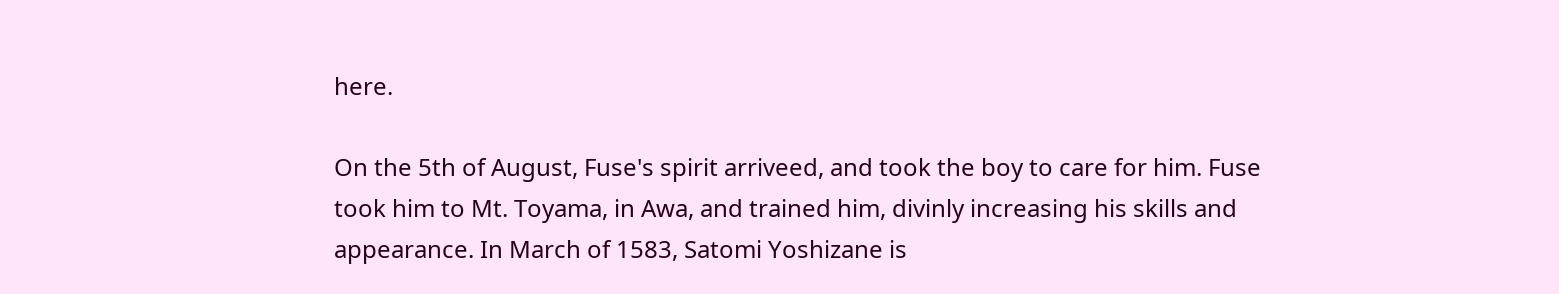here.

On the 5th of August, Fuse's spirit arriveed, and took the boy to care for him. Fuse took him to Mt. Toyama, in Awa, and trained him, divinly increasing his skills and appearance. In March of 1583, Satomi Yoshizane is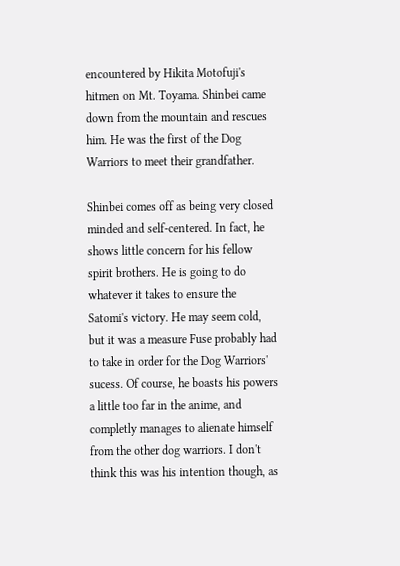encountered by Hikita Motofuji's hitmen on Mt. Toyama. Shinbei came down from the mountain and rescues him. He was the first of the Dog Warriors to meet their grandfather.

Shinbei comes off as being very closed minded and self-centered. In fact, he shows little concern for his fellow spirit brothers. He is going to do whatever it takes to ensure the Satomi's victory. He may seem cold, but it was a measure Fuse probably had to take in order for the Dog Warriors' sucess. Of course, he boasts his powers a little too far in the anime, and completly manages to alienate himself from the other dog warriors. I don't think this was his intention though, as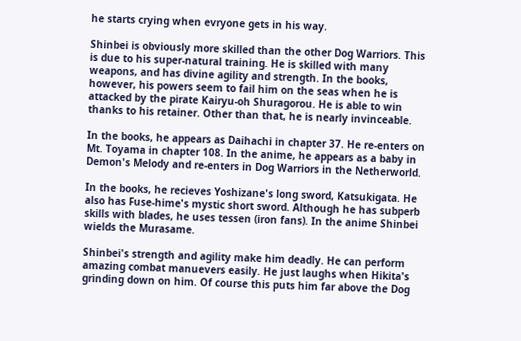he starts crying when evryone gets in his way.

Shinbei is obviously more skilled than the other Dog Warriors. This is due to his super-natural training. He is skilled with many weapons, and has divine agility and strength. In the books, however, his powers seem to fail him on the seas when he is attacked by the pirate Kairyu-oh Shuragorou. He is able to win thanks to his retainer. Other than that, he is nearly invinceable.

In the books, he appears as Daihachi in chapter 37. He re-enters on Mt. Toyama in chapter 108. In the anime, he appears as a baby in Demon's Melody and re-enters in Dog Warriors in the Netherworld.

In the books, he recieves Yoshizane's long sword, Katsukigata. He also has Fuse-hime's mystic short sword. Although he has subperb skills with blades, he uses tessen (iron fans). In the anime Shinbei wields the Murasame.

Shinbei's strength and agility make him deadly. He can perform amazing combat manuevers easily. He just laughs when Hikita's grinding down on him. Of course this puts him far above the Dog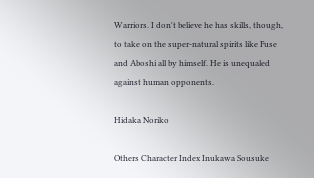Warriors. I don't believe he has skills, though, to take on the super-natural spirits like Fuse and Aboshi all by himself. He is unequaled against human opponents.

Hidaka Noriko

Others Character Index Inukawa Sousuke